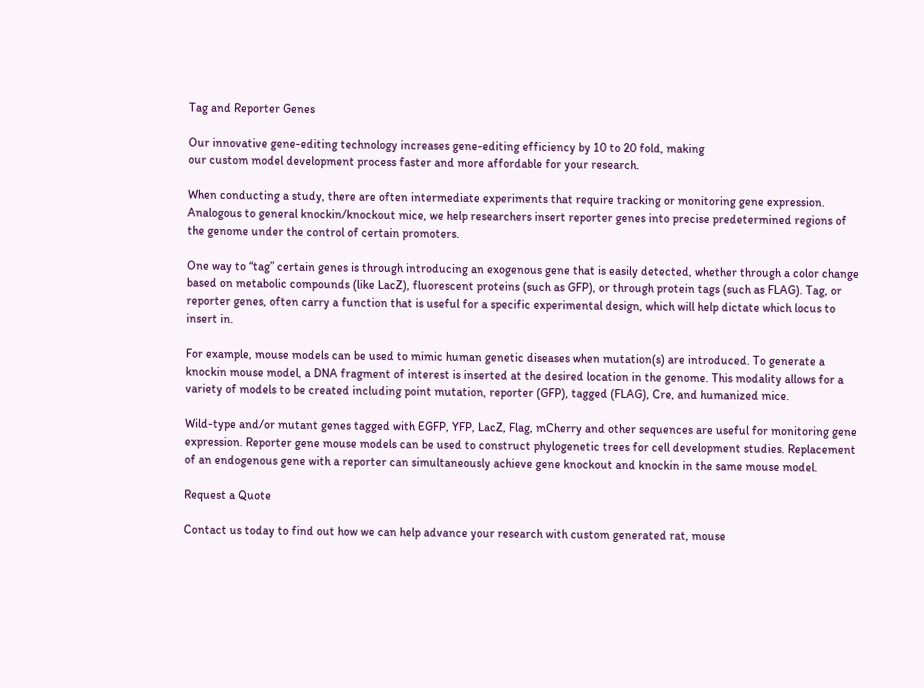Tag and Reporter Genes

Our innovative gene-editing technology increases gene-editing efficiency by 10 to 20 fold, making
our custom model development process faster and more affordable for your research.

When conducting a study, there are often intermediate experiments that require tracking or monitoring gene expression. Analogous to general knockin/knockout mice, we help researchers insert reporter genes into precise predetermined regions of the genome under the control of certain promoters.

One way to “tag” certain genes is through introducing an exogenous gene that is easily detected, whether through a color change based on metabolic compounds (like LacZ), fluorescent proteins (such as GFP), or through protein tags (such as FLAG). Tag, or reporter genes, often carry a function that is useful for a specific experimental design, which will help dictate which locus to insert in.

For example, mouse models can be used to mimic human genetic diseases when mutation(s) are introduced. To generate a knockin mouse model, a DNA fragment of interest is inserted at the desired location in the genome. This modality allows for a variety of models to be created including point mutation, reporter (GFP), tagged (FLAG), Cre, and humanized mice.

Wild-type and/or mutant genes tagged with EGFP, YFP, LacZ, Flag, mCherry and other sequences are useful for monitoring gene expression. Reporter gene mouse models can be used to construct phylogenetic trees for cell development studies. Replacement of an endogenous gene with a reporter can simultaneously achieve gene knockout and knockin in the same mouse model.

Request a Quote

Contact us today to find out how we can help advance your research with custom generated rat, mouse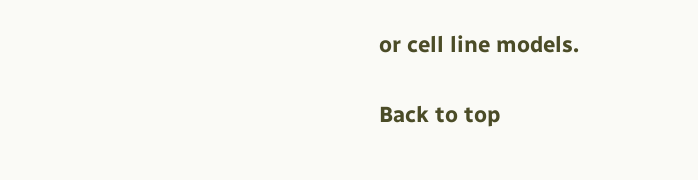or cell line models.

Back to top